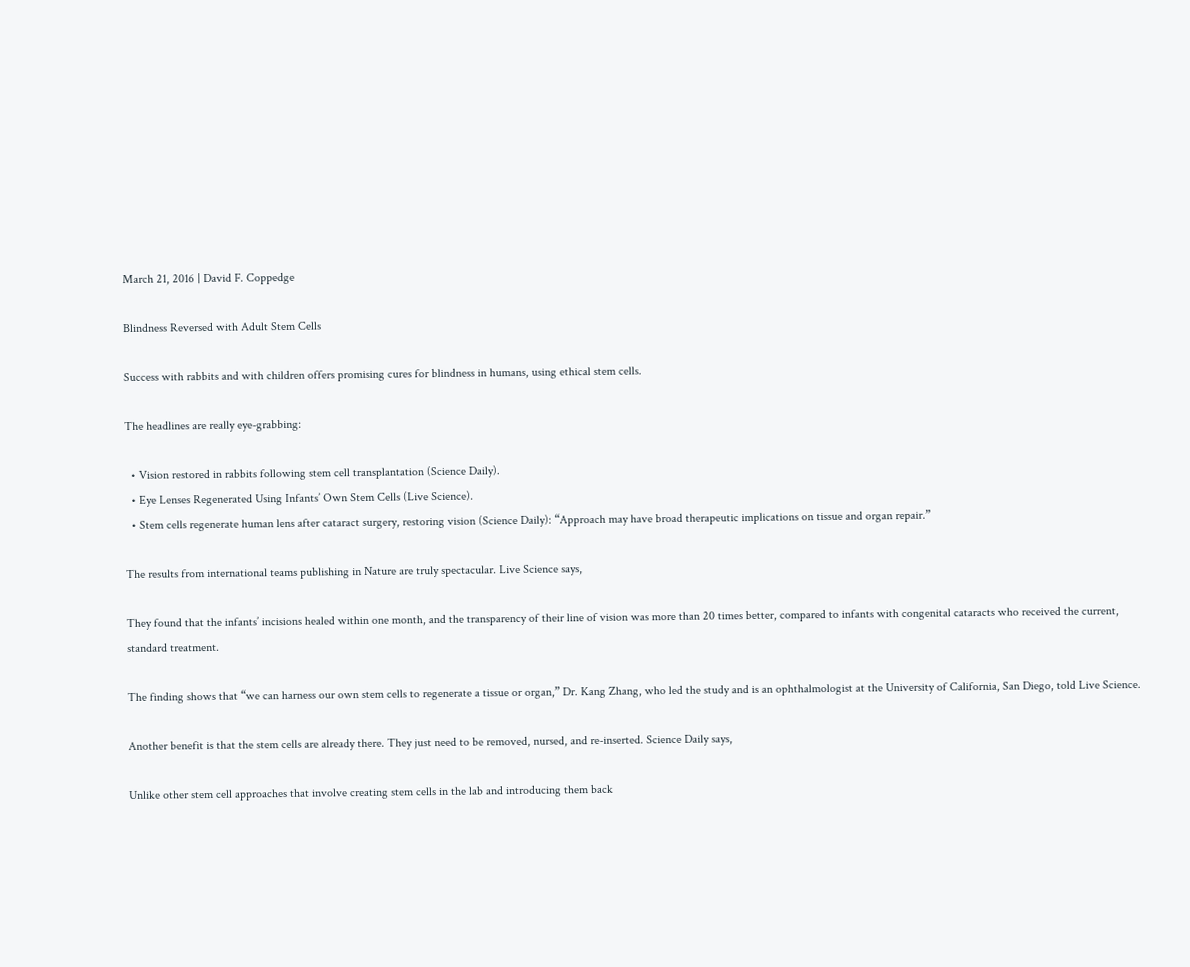March 21, 2016 | David F. Coppedge

Blindness Reversed with Adult Stem Cells

Success with rabbits and with children offers promising cures for blindness in humans, using ethical stem cells.

The headlines are really eye-grabbing:

  • Vision restored in rabbits following stem cell transplantation (Science Daily).
  • Eye Lenses Regenerated Using Infants’ Own Stem Cells (Live Science).
  • Stem cells regenerate human lens after cataract surgery, restoring vision (Science Daily): “Approach may have broad therapeutic implications on tissue and organ repair.”

The results from international teams publishing in Nature are truly spectacular. Live Science says,

They found that the infants’ incisions healed within one month, and the transparency of their line of vision was more than 20 times better, compared to infants with congenital cataracts who received the current, standard treatment.

The finding shows that “we can harness our own stem cells to regenerate a tissue or organ,” Dr. Kang Zhang, who led the study and is an ophthalmologist at the University of California, San Diego, told Live Science.

Another benefit is that the stem cells are already there. They just need to be removed, nursed, and re-inserted. Science Daily says,

Unlike other stem cell approaches that involve creating stem cells in the lab and introducing them back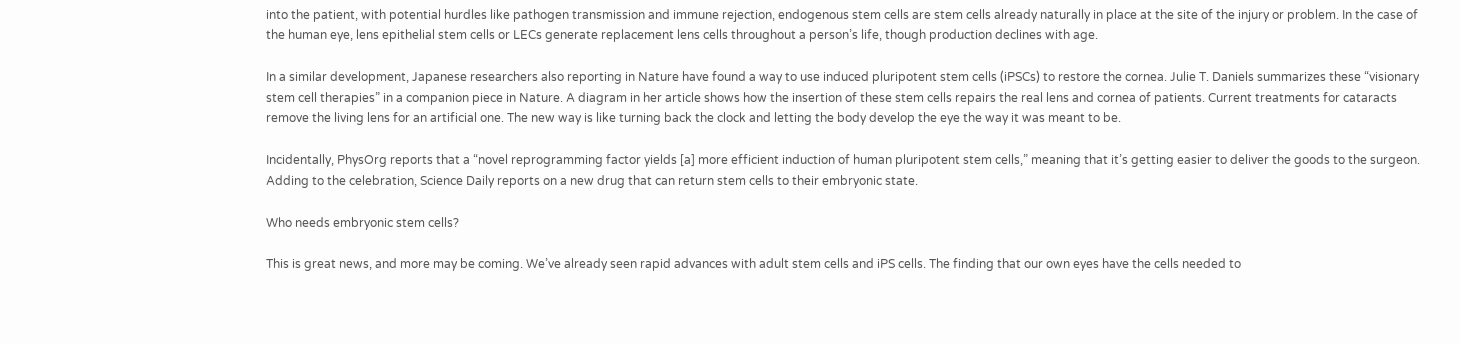into the patient, with potential hurdles like pathogen transmission and immune rejection, endogenous stem cells are stem cells already naturally in place at the site of the injury or problem. In the case of the human eye, lens epithelial stem cells or LECs generate replacement lens cells throughout a person’s life, though production declines with age.

In a similar development, Japanese researchers also reporting in Nature have found a way to use induced pluripotent stem cells (iPSCs) to restore the cornea. Julie T. Daniels summarizes these “visionary stem cell therapies” in a companion piece in Nature. A diagram in her article shows how the insertion of these stem cells repairs the real lens and cornea of patients. Current treatments for cataracts remove the living lens for an artificial one. The new way is like turning back the clock and letting the body develop the eye the way it was meant to be.

Incidentally, PhysOrg reports that a “novel reprogramming factor yields [a] more efficient induction of human pluripotent stem cells,” meaning that it’s getting easier to deliver the goods to the surgeon. Adding to the celebration, Science Daily reports on a new drug that can return stem cells to their embryonic state.

Who needs embryonic stem cells?

This is great news, and more may be coming. We’ve already seen rapid advances with adult stem cells and iPS cells. The finding that our own eyes have the cells needed to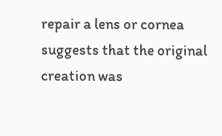repair a lens or cornea suggests that the original creation was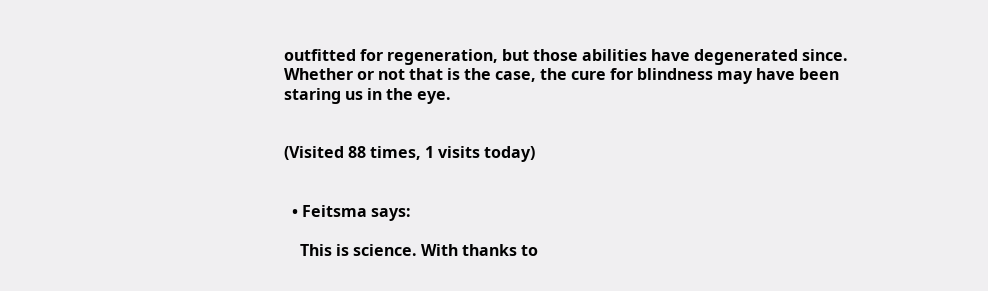outfitted for regeneration, but those abilities have degenerated since. Whether or not that is the case, the cure for blindness may have been staring us in the eye.


(Visited 88 times, 1 visits today)


  • Feitsma says:

    This is science. With thanks to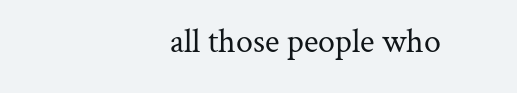all those people who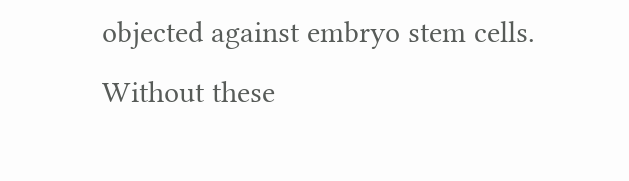objected against embryo stem cells. Without these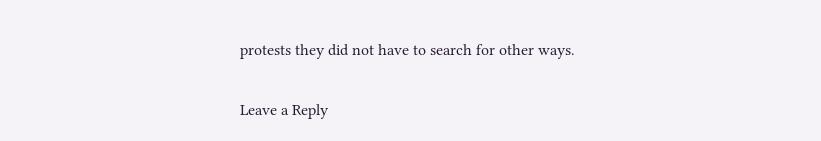protests they did not have to search for other ways.

Leave a Reply